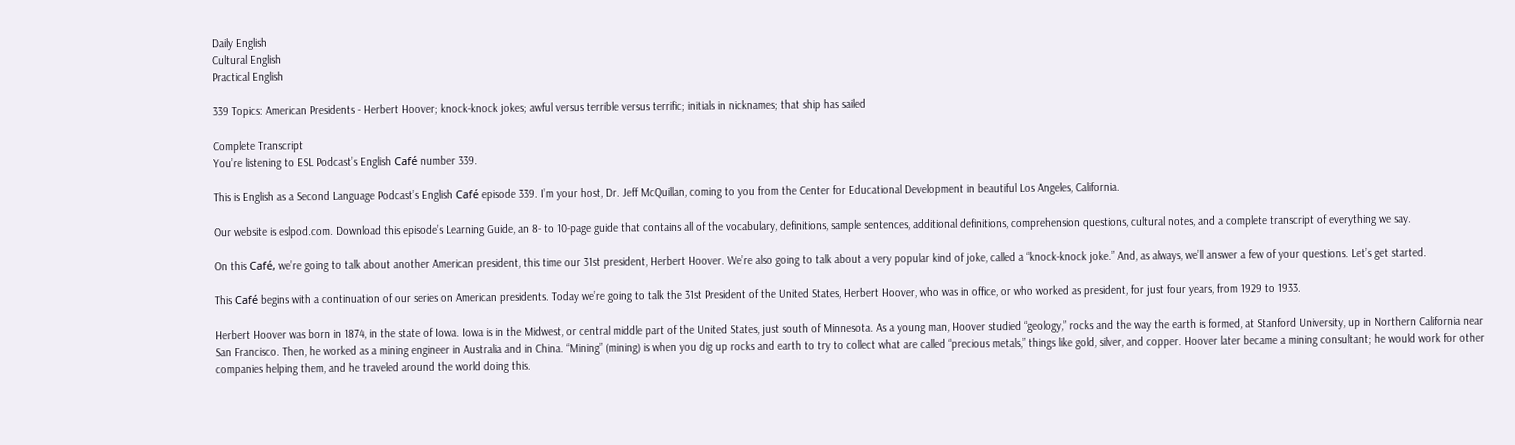Daily English
Cultural English
Practical English

339 Topics: American Presidents - Herbert Hoover; knock-knock jokes; awful versus terrible versus terrific; initials in nicknames; that ship has sailed

Complete Transcript
You’re listening to ESL Podcast’s English Café number 339.

This is English as a Second Language Podcast’s English Café episode 339. I’m your host, Dr. Jeff McQuillan, coming to you from the Center for Educational Development in beautiful Los Angeles, California.

Our website is eslpod.com. Download this episode’s Learning Guide, an 8- to 10-page guide that contains all of the vocabulary, definitions, sample sentences, additional definitions, comprehension questions, cultural notes, and a complete transcript of everything we say.

On this Café, we’re going to talk about another American president, this time our 31st president, Herbert Hoover. We’re also going to talk about a very popular kind of joke, called a “knock-knock joke.” And, as always, we’ll answer a few of your questions. Let’s get started.

This Café begins with a continuation of our series on American presidents. Today we’re going to talk the 31st President of the United States, Herbert Hoover, who was in office, or who worked as president, for just four years, from 1929 to 1933.

Herbert Hoover was born in 1874, in the state of Iowa. Iowa is in the Midwest, or central middle part of the United States, just south of Minnesota. As a young man, Hoover studied “geology,” rocks and the way the earth is formed, at Stanford University, up in Northern California near San Francisco. Then, he worked as a mining engineer in Australia and in China. “Mining” (mining) is when you dig up rocks and earth to try to collect what are called “precious metals,” things like gold, silver, and copper. Hoover later became a mining consultant; he would work for other companies helping them, and he traveled around the world doing this.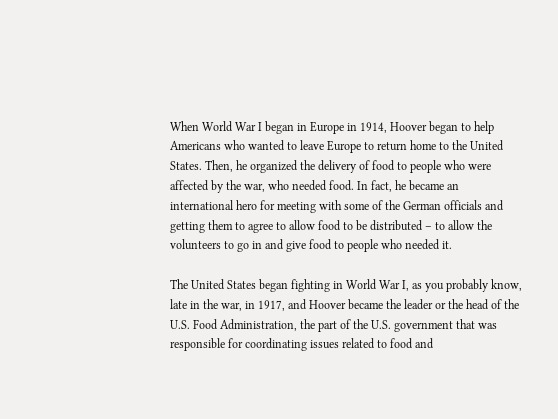When World War I began in Europe in 1914, Hoover began to help Americans who wanted to leave Europe to return home to the United States. Then, he organized the delivery of food to people who were affected by the war, who needed food. In fact, he became an international hero for meeting with some of the German officials and getting them to agree to allow food to be distributed – to allow the volunteers to go in and give food to people who needed it.

The United States began fighting in World War I, as you probably know, late in the war, in 1917, and Hoover became the leader or the head of the U.S. Food Administration, the part of the U.S. government that was responsible for coordinating issues related to food and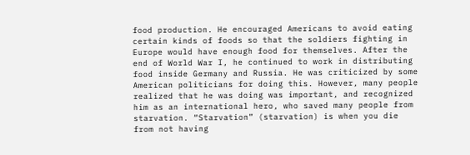food production. He encouraged Americans to avoid eating certain kinds of foods so that the soldiers fighting in Europe would have enough food for themselves. After the end of World War I, he continued to work in distributing food inside Germany and Russia. He was criticized by some American politicians for doing this. However, many people realized that he was doing was important, and recognized him as an international hero, who saved many people from starvation. “Starvation” (starvation) is when you die from not having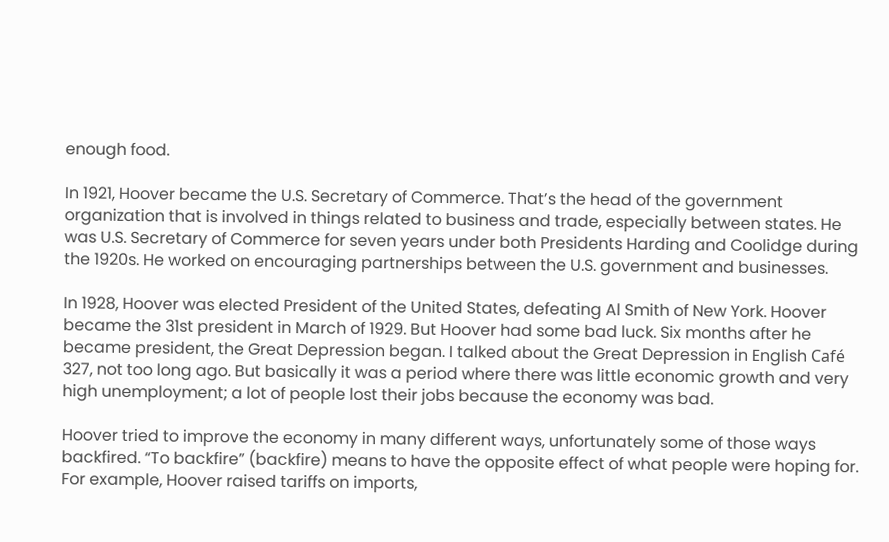enough food.

In 1921, Hoover became the U.S. Secretary of Commerce. That’s the head of the government organization that is involved in things related to business and trade, especially between states. He was U.S. Secretary of Commerce for seven years under both Presidents Harding and Coolidge during the 1920s. He worked on encouraging partnerships between the U.S. government and businesses.

In 1928, Hoover was elected President of the United States, defeating Al Smith of New York. Hoover became the 31st president in March of 1929. But Hoover had some bad luck. Six months after he became president, the Great Depression began. I talked about the Great Depression in English Café 327, not too long ago. But basically it was a period where there was little economic growth and very high unemployment; a lot of people lost their jobs because the economy was bad.

Hoover tried to improve the economy in many different ways, unfortunately some of those ways backfired. “To backfire” (backfire) means to have the opposite effect of what people were hoping for. For example, Hoover raised tariffs on imports,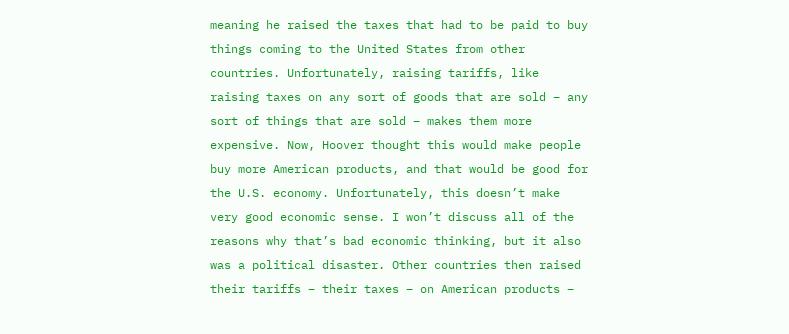meaning he raised the taxes that had to be paid to buy things coming to the United States from other countries. Unfortunately, raising tariffs, like raising taxes on any sort of goods that are sold – any sort of things that are sold – makes them more expensive. Now, Hoover thought this would make people buy more American products, and that would be good for the U.S. economy. Unfortunately, this doesn’t make very good economic sense. I won’t discuss all of the reasons why that’s bad economic thinking, but it also was a political disaster. Other countries then raised their tariffs – their taxes – on American products –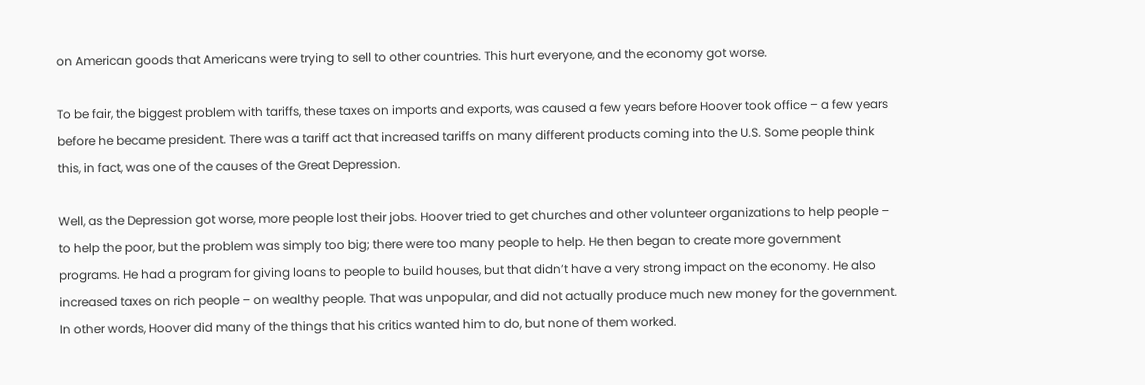on American goods that Americans were trying to sell to other countries. This hurt everyone, and the economy got worse.

To be fair, the biggest problem with tariffs, these taxes on imports and exports, was caused a few years before Hoover took office – a few years before he became president. There was a tariff act that increased tariffs on many different products coming into the U.S. Some people think this, in fact, was one of the causes of the Great Depression.

Well, as the Depression got worse, more people lost their jobs. Hoover tried to get churches and other volunteer organizations to help people – to help the poor, but the problem was simply too big; there were too many people to help. He then began to create more government programs. He had a program for giving loans to people to build houses, but that didn’t have a very strong impact on the economy. He also increased taxes on rich people – on wealthy people. That was unpopular, and did not actually produce much new money for the government. In other words, Hoover did many of the things that his critics wanted him to do, but none of them worked.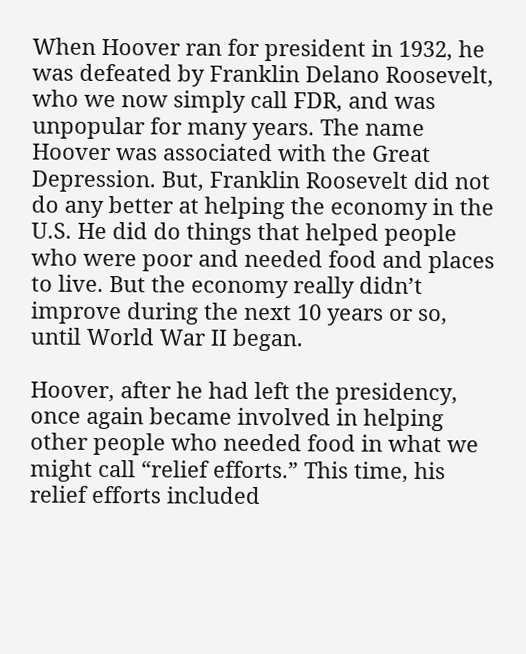When Hoover ran for president in 1932, he was defeated by Franklin Delano Roosevelt, who we now simply call FDR, and was unpopular for many years. The name Hoover was associated with the Great Depression. But, Franklin Roosevelt did not do any better at helping the economy in the U.S. He did do things that helped people who were poor and needed food and places to live. But the economy really didn’t improve during the next 10 years or so, until World War II began.

Hoover, after he had left the presidency, once again became involved in helping other people who needed food in what we might call “relief efforts.” This time, his relief efforts included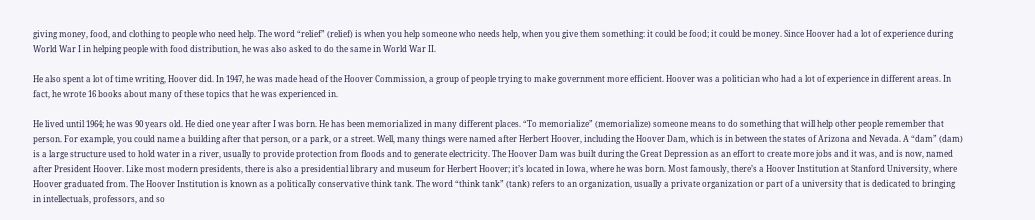giving money, food, and clothing to people who need help. The word “relief” (relief) is when you help someone who needs help, when you give them something: it could be food; it could be money. Since Hoover had a lot of experience during World War I in helping people with food distribution, he was also asked to do the same in World War II.

He also spent a lot of time writing, Hoover did. In 1947, he was made head of the Hoover Commission, a group of people trying to make government more efficient. Hoover was a politician who had a lot of experience in different areas. In fact, he wrote 16 books about many of these topics that he was experienced in.

He lived until 1964; he was 90 years old. He died one year after I was born. He has been memorialized in many different places. “To memorialize” (memorialize) someone means to do something that will help other people remember that person. For example, you could name a building after that person, or a park, or a street. Well, many things were named after Herbert Hoover, including the Hoover Dam, which is in between the states of Arizona and Nevada. A “dam” (dam) is a large structure used to hold water in a river, usually to provide protection from floods and to generate electricity. The Hoover Dam was built during the Great Depression as an effort to create more jobs and it was, and is now, named after President Hoover. Like most modern presidents, there is also a presidential library and museum for Herbert Hoover; it’s located in Iowa, where he was born. Most famously, there’s a Hoover Institution at Stanford University, where Hoover graduated from. The Hoover Institution is known as a politically conservative think tank. The word “think tank” (tank) refers to an organization, usually a private organization or part of a university that is dedicated to bringing in intellectuals, professors, and so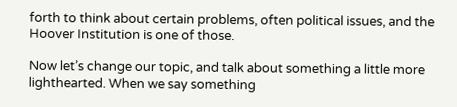forth to think about certain problems, often political issues, and the Hoover Institution is one of those.

Now let’s change our topic, and talk about something a little more lighthearted. When we say something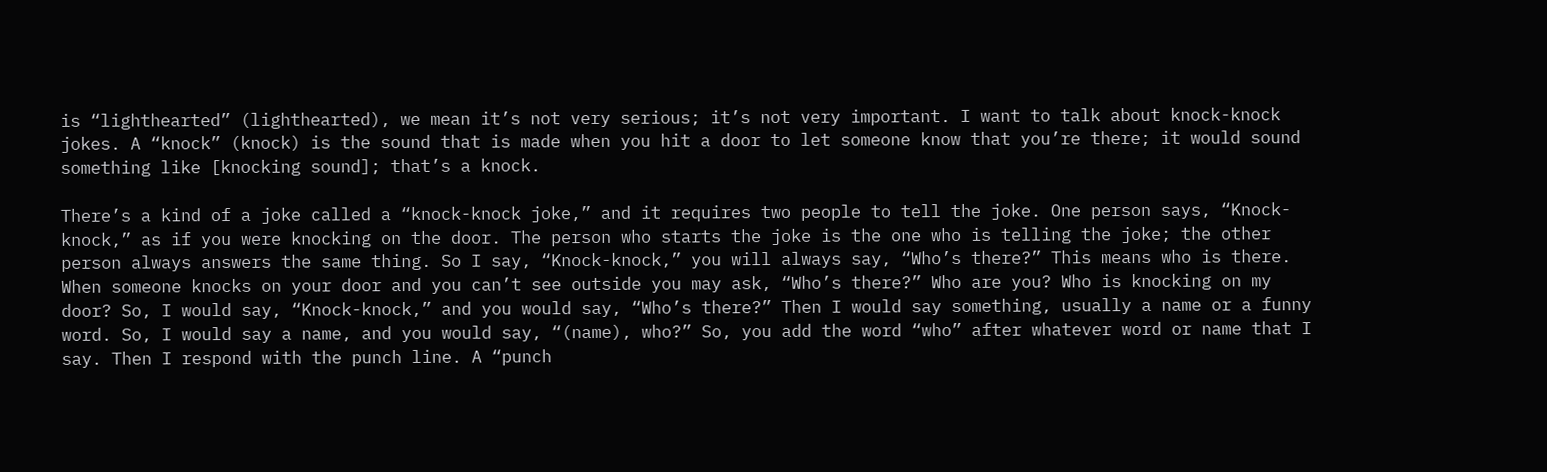is “lighthearted” (lighthearted), we mean it’s not very serious; it’s not very important. I want to talk about knock-knock jokes. A “knock” (knock) is the sound that is made when you hit a door to let someone know that you’re there; it would sound something like [knocking sound]; that’s a knock.

There’s a kind of a joke called a “knock-knock joke,” and it requires two people to tell the joke. One person says, “Knock-knock,” as if you were knocking on the door. The person who starts the joke is the one who is telling the joke; the other person always answers the same thing. So I say, “Knock-knock,” you will always say, “Who’s there?” This means who is there. When someone knocks on your door and you can’t see outside you may ask, “Who’s there?” Who are you? Who is knocking on my door? So, I would say, “Knock-knock,” and you would say, “Who’s there?” Then I would say something, usually a name or a funny word. So, I would say a name, and you would say, “(name), who?” So, you add the word “who” after whatever word or name that I say. Then I respond with the punch line. A “punch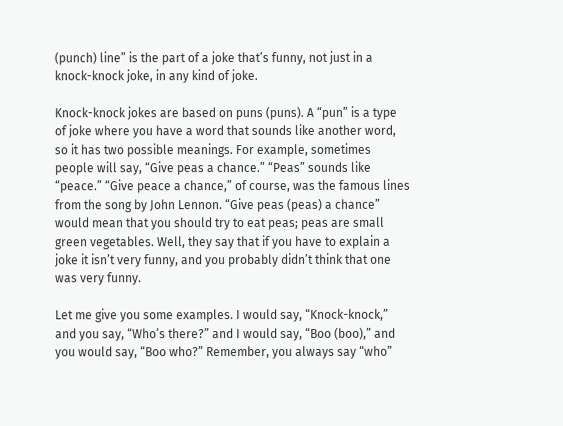(punch) line” is the part of a joke that’s funny, not just in a knock-knock joke, in any kind of joke.

Knock-knock jokes are based on puns (puns). A “pun” is a type of joke where you have a word that sounds like another word, so it has two possible meanings. For example, sometimes people will say, “Give peas a chance.” “Peas” sounds like “peace.” “Give peace a chance,” of course, was the famous lines from the song by John Lennon. “Give peas (peas) a chance” would mean that you should try to eat peas; peas are small green vegetables. Well, they say that if you have to explain a joke it isn’t very funny, and you probably didn’t think that one was very funny.

Let me give you some examples. I would say, “Knock-knock,” and you say, “Who’s there?” and I would say, “Boo (boo),” and you would say, “Boo who?” Remember, you always say “who”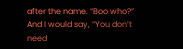after the name. “Boo who?” And I would say, “You don’t need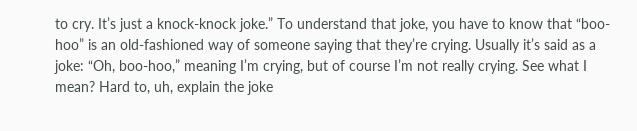to cry. It’s just a knock-knock joke.” To understand that joke, you have to know that “boo-hoo” is an old-fashioned way of someone saying that they’re crying. Usually it’s said as a joke: “Oh, boo-hoo,” meaning I’m crying, but of course I’m not really crying. See what I mean? Hard to, uh, explain the joke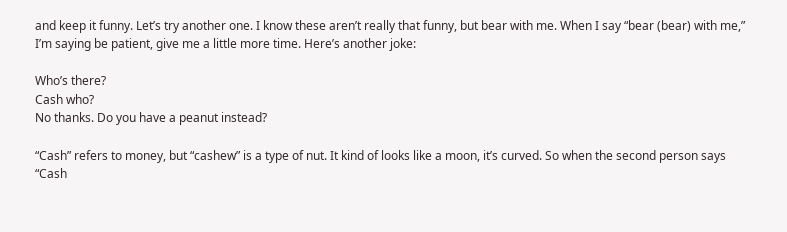and keep it funny. Let’s try another one. I know these aren’t really that funny, but bear with me. When I say “bear (bear) with me,” I’m saying be patient, give me a little more time. Here’s another joke:

Who’s there?
Cash who?
No thanks. Do you have a peanut instead?

“Cash” refers to money, but “cashew” is a type of nut. It kind of looks like a moon, it’s curved. So when the second person says “Cash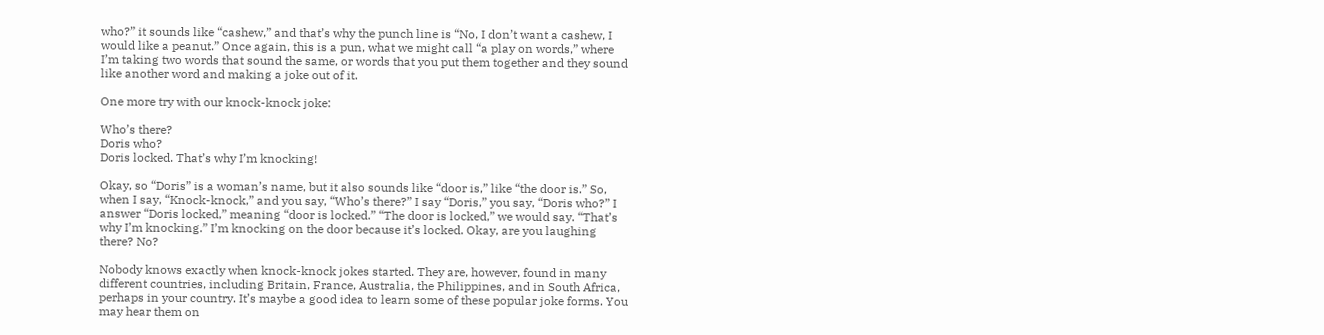who?” it sounds like “cashew,” and that’s why the punch line is “No, I don’t want a cashew, I would like a peanut.” Once again, this is a pun, what we might call “a play on words,” where I’m taking two words that sound the same, or words that you put them together and they sound like another word and making a joke out of it.

One more try with our knock-knock joke:

Who’s there?
Doris who?
Doris locked. That’s why I’m knocking!

Okay, so “Doris” is a woman’s name, but it also sounds like “door is,” like “the door is.” So, when I say, “Knock-knock,” and you say, “Who’s there?” I say “Doris,” you say, “Doris who?” I answer “Doris locked,” meaning “door is locked.” “The door is locked,” we would say. “That’s why I’m knocking.” I’m knocking on the door because it’s locked. Okay, are you laughing there? No?

Nobody knows exactly when knock-knock jokes started. They are, however, found in many different countries, including Britain, France, Australia, the Philippines, and in South Africa, perhaps in your country. It’s maybe a good idea to learn some of these popular joke forms. You may hear them on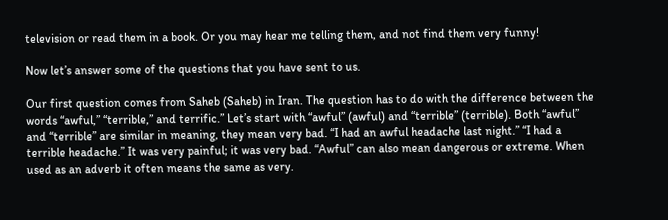television or read them in a book. Or you may hear me telling them, and not find them very funny!

Now let’s answer some of the questions that you have sent to us.

Our first question comes from Saheb (Saheb) in Iran. The question has to do with the difference between the words “awful,” “terrible,” and terrific.” Let’s start with “awful” (awful) and “terrible” (terrible). Both “awful” and “terrible” are similar in meaning, they mean very bad. “I had an awful headache last night.” “I had a terrible headache.” It was very painful; it was very bad. “Awful” can also mean dangerous or extreme. When used as an adverb it often means the same as very.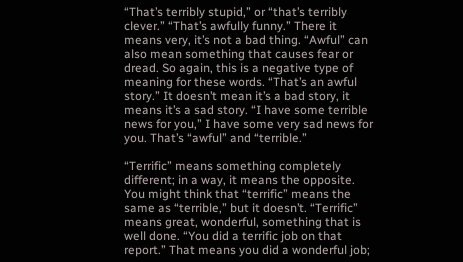“That’s terribly stupid,” or “that’s terribly clever.” “That’s awfully funny.” There it means very, it’s not a bad thing. “Awful” can also mean something that causes fear or dread. So again, this is a negative type of meaning for these words. “That’s an awful story.” It doesn’t mean it’s a bad story, it means it’s a sad story. “I have some terrible news for you,” I have some very sad news for you. That’s “awful” and “terrible.”

“Terrific” means something completely different; in a way, it means the opposite. You might think that “terrific” means the same as “terrible,” but it doesn’t. “Terrific” means great, wonderful, something that is well done. “You did a terrific job on that report.” That means you did a wonderful job;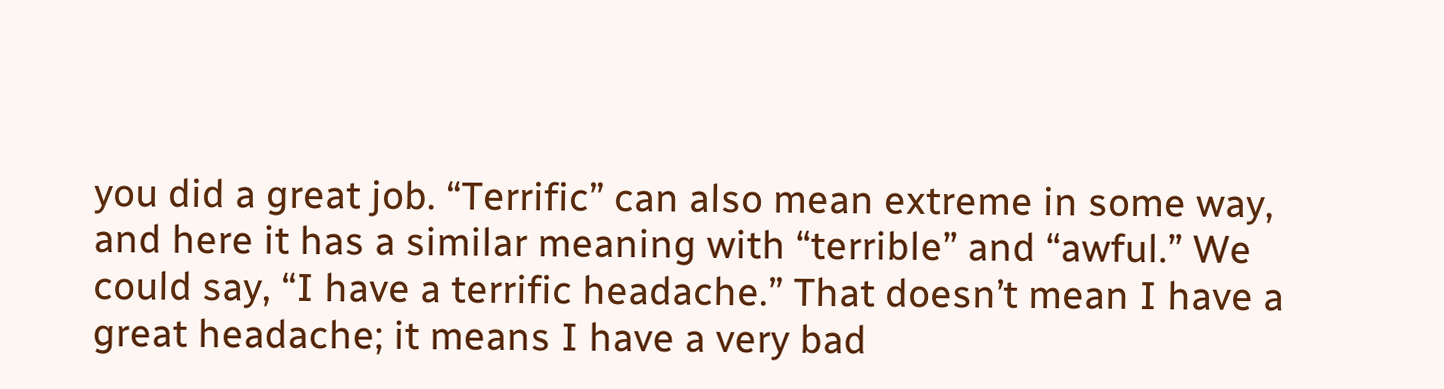you did a great job. “Terrific” can also mean extreme in some way, and here it has a similar meaning with “terrible” and “awful.” We could say, “I have a terrific headache.” That doesn’t mean I have a great headache; it means I have a very bad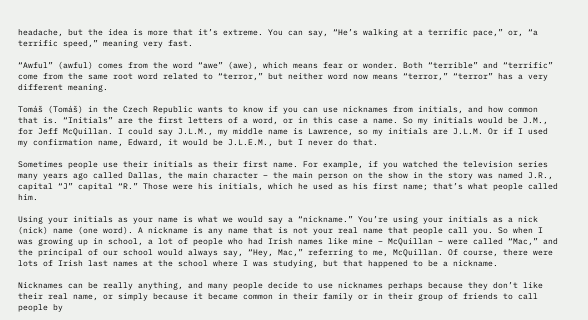headache, but the idea is more that it’s extreme. You can say, “He’s walking at a terrific pace,” or, “a terrific speed,” meaning very fast.

“Awful” (awful) comes from the word “awe” (awe), which means fear or wonder. Both “terrible” and “terrific” come from the same root word related to “terror,” but neither word now means “terror,” “terror” has a very different meaning.

Tomáš (Tomáš) in the Czech Republic wants to know if you can use nicknames from initials, and how common that is. “Initials” are the first letters of a word, or in this case a name. So my initials would be J.M., for Jeff McQuillan. I could say J.L.M., my middle name is Lawrence, so my initials are J.L.M. Or if I used my confirmation name, Edward, it would be J.L.E.M., but I never do that.

Sometimes people use their initials as their first name. For example, if you watched the television series many years ago called Dallas, the main character – the main person on the show in the story was named J.R., capital “J” capital “R.” Those were his initials, which he used as his first name; that’s what people called him.

Using your initials as your name is what we would say a “nickname.” You’re using your initials as a nick (nick) name (one word). A nickname is any name that is not your real name that people call you. So when I was growing up in school, a lot of people who had Irish names like mine – McQuillan – were called “Mac,” and the principal of our school would always say, “Hey, Mac,” referring to me, McQuillan. Of course, there were lots of Irish last names at the school where I was studying, but that happened to be a nickname.

Nicknames can be really anything, and many people decide to use nicknames perhaps because they don’t like their real name, or simply because it became common in their family or in their group of friends to call people by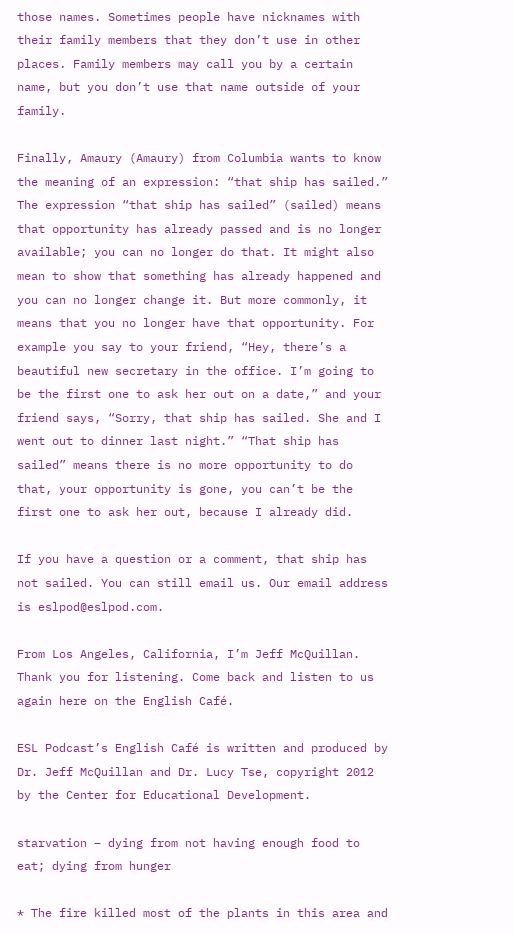those names. Sometimes people have nicknames with their family members that they don’t use in other places. Family members may call you by a certain name, but you don’t use that name outside of your family.

Finally, Amaury (Amaury) from Columbia wants to know the meaning of an expression: “that ship has sailed.” The expression “that ship has sailed” (sailed) means that opportunity has already passed and is no longer available; you can no longer do that. It might also mean to show that something has already happened and you can no longer change it. But more commonly, it means that you no longer have that opportunity. For example you say to your friend, “Hey, there’s a beautiful new secretary in the office. I’m going to be the first one to ask her out on a date,” and your friend says, “Sorry, that ship has sailed. She and I went out to dinner last night.” “That ship has sailed” means there is no more opportunity to do that, your opportunity is gone, you can’t be the first one to ask her out, because I already did.

If you have a question or a comment, that ship has not sailed. You can still email us. Our email address is eslpod@eslpod.com.

From Los Angeles, California, I’m Jeff McQuillan. Thank you for listening. Come back and listen to us again here on the English Café.

ESL Podcast’s English Café is written and produced by Dr. Jeff McQuillan and Dr. Lucy Tse, copyright 2012 by the Center for Educational Development.

starvation – dying from not having enough food to eat; dying from hunger

* The fire killed most of the plants in this area and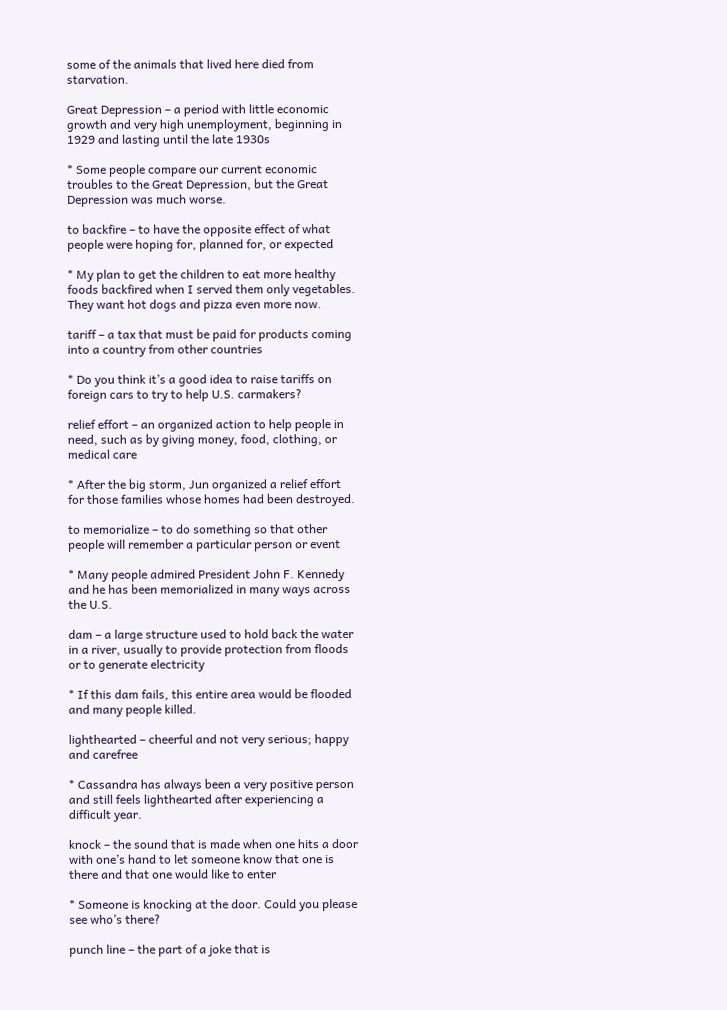some of the animals that lived here died from starvation.

Great Depression – a period with little economic growth and very high unemployment, beginning in 1929 and lasting until the late 1930s

* Some people compare our current economic troubles to the Great Depression, but the Great Depression was much worse.

to backfire – to have the opposite effect of what people were hoping for, planned for, or expected

* My plan to get the children to eat more healthy foods backfired when I served them only vegetables. They want hot dogs and pizza even more now.

tariff – a tax that must be paid for products coming into a country from other countries

* Do you think it’s a good idea to raise tariffs on foreign cars to try to help U.S. carmakers?

relief effort – an organized action to help people in need, such as by giving money, food, clothing, or medical care

* After the big storm, Jun organized a relief effort for those families whose homes had been destroyed.

to memorialize – to do something so that other people will remember a particular person or event

* Many people admired President John F. Kennedy and he has been memorialized in many ways across the U.S.

dam – a large structure used to hold back the water in a river, usually to provide protection from floods or to generate electricity

* If this dam fails, this entire area would be flooded and many people killed.

lighthearted – cheerful and not very serious; happy and carefree

* Cassandra has always been a very positive person and still feels lighthearted after experiencing a difficult year.

knock – the sound that is made when one hits a door with one’s hand to let someone know that one is there and that one would like to enter

* Someone is knocking at the door. Could you please see who’s there?

punch line – the part of a joke that is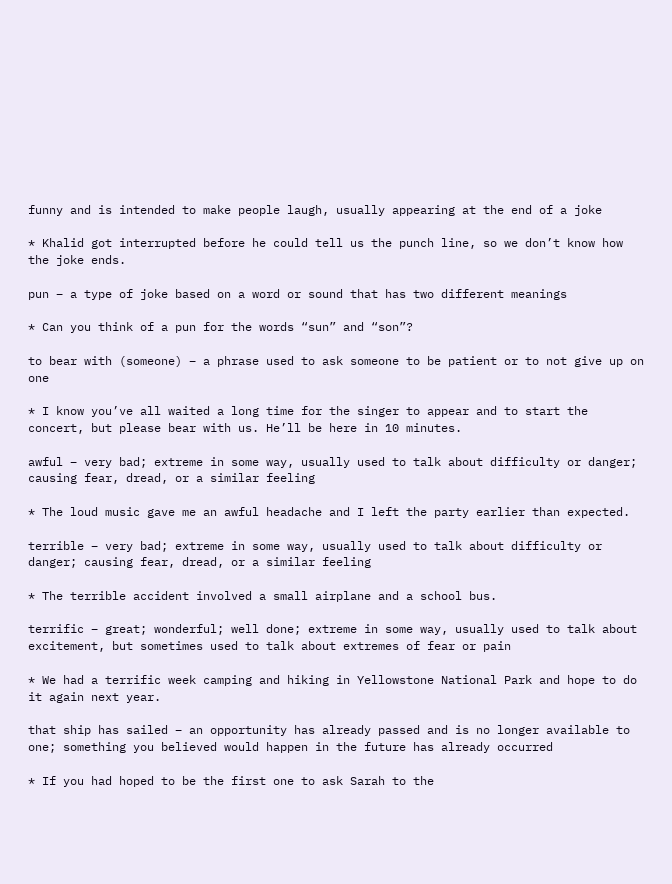funny and is intended to make people laugh, usually appearing at the end of a joke

* Khalid got interrupted before he could tell us the punch line, so we don’t know how the joke ends.

pun – a type of joke based on a word or sound that has two different meanings

* Can you think of a pun for the words “sun” and “son”?

to bear with (someone) – a phrase used to ask someone to be patient or to not give up on one

* I know you’ve all waited a long time for the singer to appear and to start the concert, but please bear with us. He’ll be here in 10 minutes.

awful – very bad; extreme in some way, usually used to talk about difficulty or danger; causing fear, dread, or a similar feeling

* The loud music gave me an awful headache and I left the party earlier than expected.

terrible – very bad; extreme in some way, usually used to talk about difficulty or danger; causing fear, dread, or a similar feeling

* The terrible accident involved a small airplane and a school bus.

terrific – great; wonderful; well done; extreme in some way, usually used to talk about excitement, but sometimes used to talk about extremes of fear or pain

* We had a terrific week camping and hiking in Yellowstone National Park and hope to do it again next year.

that ship has sailed – an opportunity has already passed and is no longer available to one; something you believed would happen in the future has already occurred

* If you had hoped to be the first one to ask Sarah to the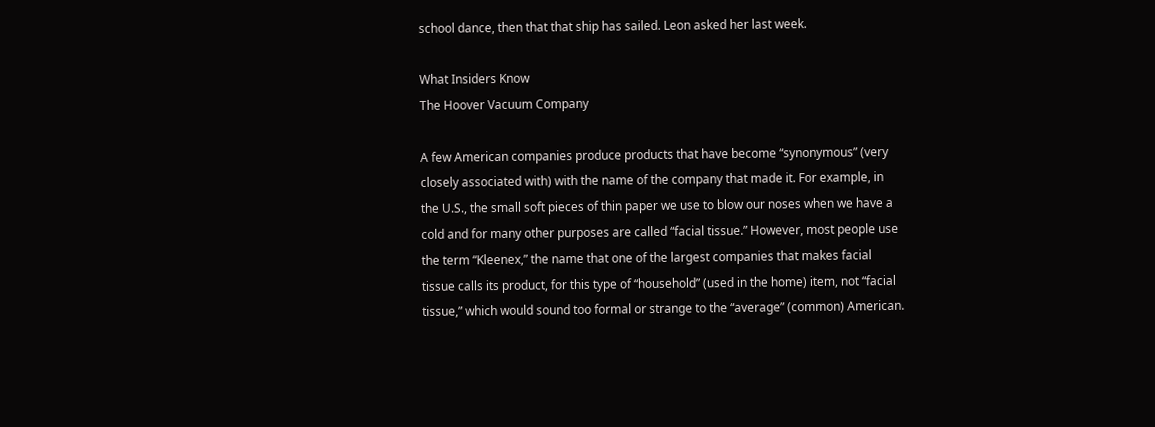school dance, then that that ship has sailed. Leon asked her last week.

What Insiders Know
The Hoover Vacuum Company

A few American companies produce products that have become “synonymous” (very closely associated with) with the name of the company that made it. For example, in the U.S., the small soft pieces of thin paper we use to blow our noses when we have a cold and for many other purposes are called “facial tissue.” However, most people use the term “Kleenex,” the name that one of the largest companies that makes facial tissue calls its product, for this type of “household” (used in the home) item, not “facial tissue,” which would sound too formal or strange to the “average” (common) American.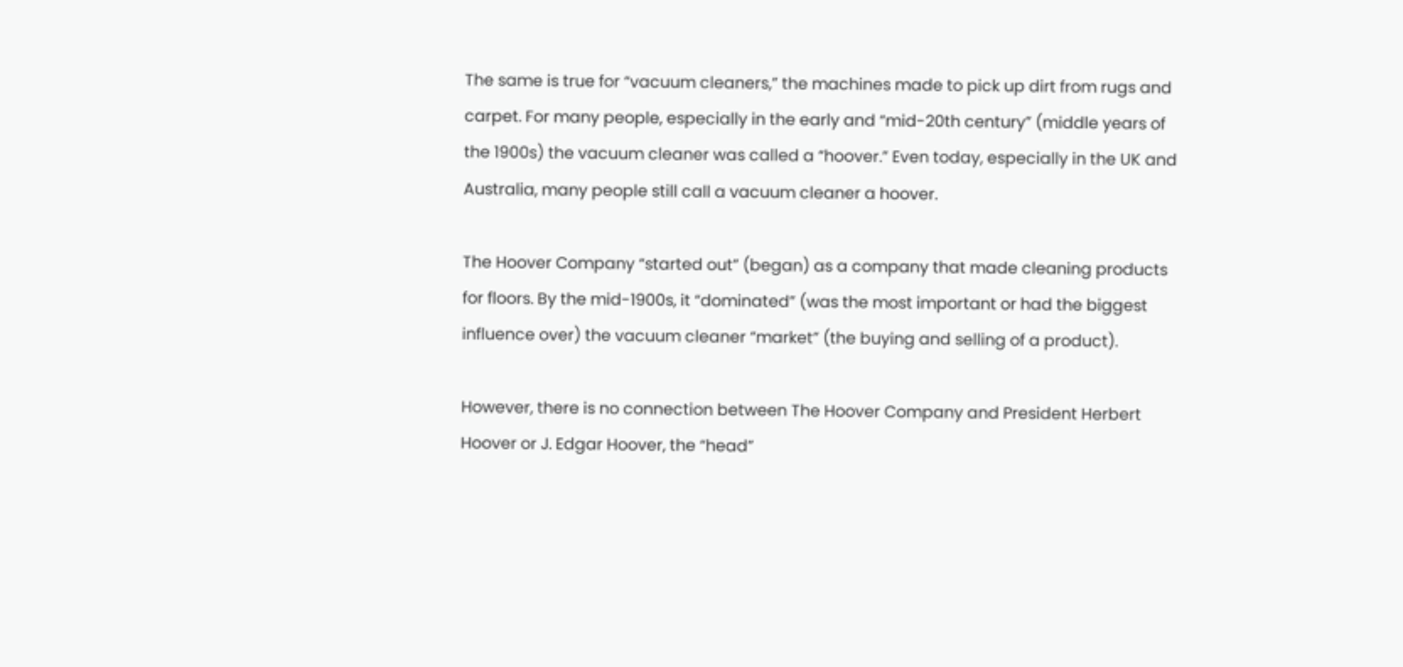The same is true for “vacuum cleaners,” the machines made to pick up dirt from rugs and carpet. For many people, especially in the early and “mid-20th century” (middle years of the 1900s) the vacuum cleaner was called a “hoover.” Even today, especially in the UK and Australia, many people still call a vacuum cleaner a hoover.

The Hoover Company “started out” (began) as a company that made cleaning products for floors. By the mid-1900s, it “dominated” (was the most important or had the biggest influence over) the vacuum cleaner “market” (the buying and selling of a product).

However, there is no connection between The Hoover Company and President Herbert Hoover or J. Edgar Hoover, the “head”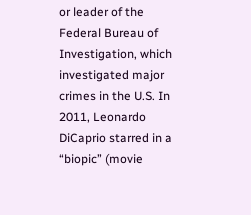or leader of the Federal Bureau of Investigation, which investigated major crimes in the U.S. In 2011, Leonardo DiCaprio starred in a “biopic” (movie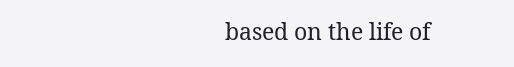based on the life of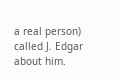a real person) called J. Edgar about him.